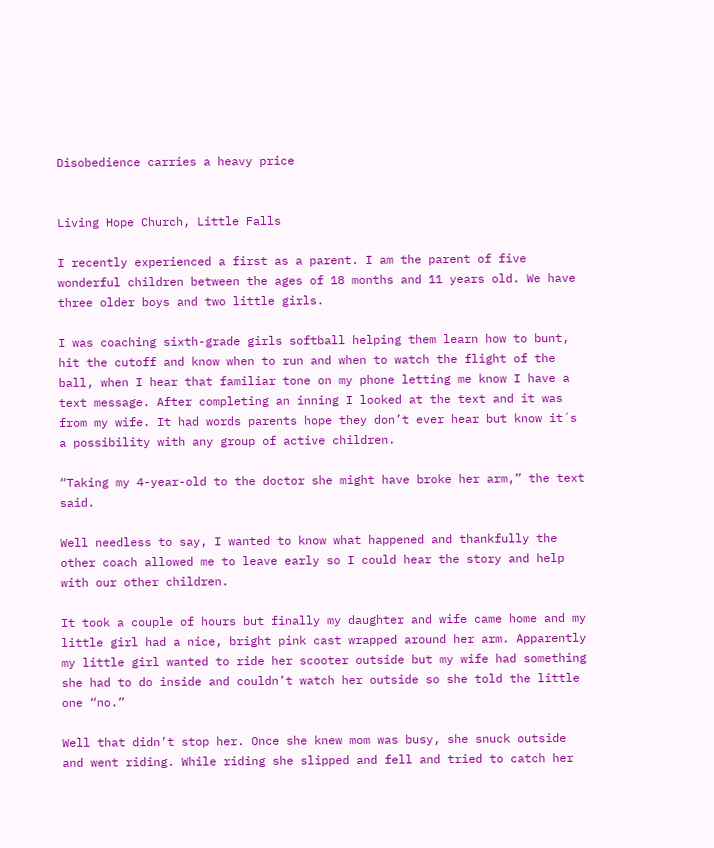Disobedience carries a heavy price


Living Hope Church, Little Falls

I recently experienced a first as a parent. I am the parent of five wonderful children between the ages of 18 months and 11 years old. We have three older boys and two little girls.

I was coaching sixth-grade girls softball helping them learn how to bunt, hit the cutoff and know when to run and when to watch the flight of the ball, when I hear that familiar tone on my phone letting me know I have a text message. After completing an inning I looked at the text and it was from my wife. It had words parents hope they don’t ever hear but know it´s a possibility with any group of active children.

“Taking my 4-year-old to the doctor she might have broke her arm,” the text said.

Well needless to say, I wanted to know what happened and thankfully the other coach allowed me to leave early so I could hear the story and help with our other children.

It took a couple of hours but finally my daughter and wife came home and my little girl had a nice, bright pink cast wrapped around her arm. Apparently my little girl wanted to ride her scooter outside but my wife had something she had to do inside and couldn’t watch her outside so she told the little one “no.”

Well that didn’t stop her. Once she knew mom was busy, she snuck outside and went riding. While riding she slipped and fell and tried to catch her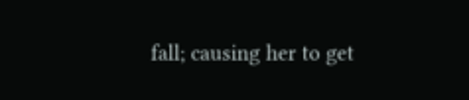fall; causing her to get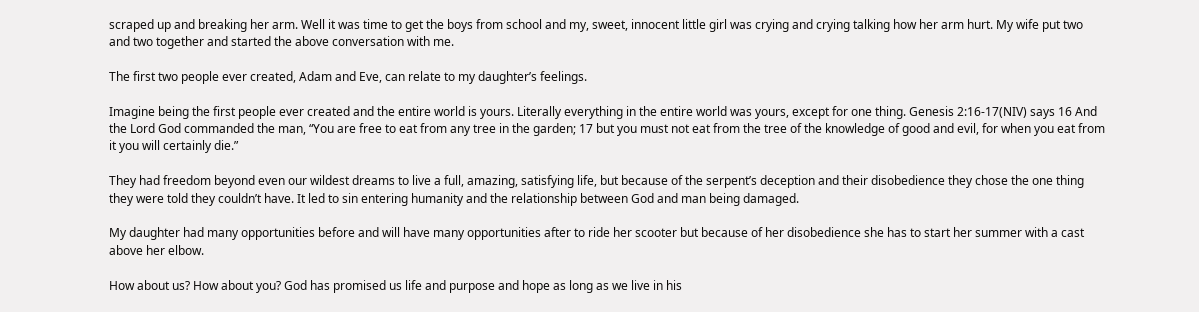scraped up and breaking her arm. Well it was time to get the boys from school and my, sweet, innocent little girl was crying and crying talking how her arm hurt. My wife put two and two together and started the above conversation with me.

The first two people ever created, Adam and Eve, can relate to my daughter’s feelings.

Imagine being the first people ever created and the entire world is yours. Literally everything in the entire world was yours, except for one thing. Genesis 2:16-17(NIV) says 16 And the Lord God commanded the man, “You are free to eat from any tree in the garden; 17 but you must not eat from the tree of the knowledge of good and evil, for when you eat from it you will certainly die.”

They had freedom beyond even our wildest dreams to live a full, amazing, satisfying life, but because of the serpent’s deception and their disobedience they chose the one thing they were told they couldn’t have. It led to sin entering humanity and the relationship between God and man being damaged.

My daughter had many opportunities before and will have many opportunities after to ride her scooter but because of her disobedience she has to start her summer with a cast above her elbow.

How about us? How about you? God has promised us life and purpose and hope as long as we live in his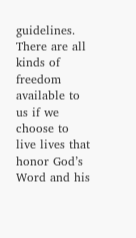guidelines. There are all kinds of freedom available to us if we choose to live lives that honor God’s Word and his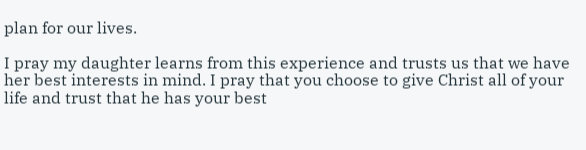plan for our lives.

I pray my daughter learns from this experience and trusts us that we have her best interests in mind. I pray that you choose to give Christ all of your life and trust that he has your best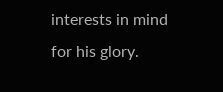interests in mind for his glory.